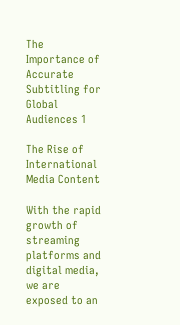The Importance of Accurate Subtitling for Global Audiences 1

The Rise of International Media Content

With the rapid growth of streaming platforms and digital media, we are exposed to an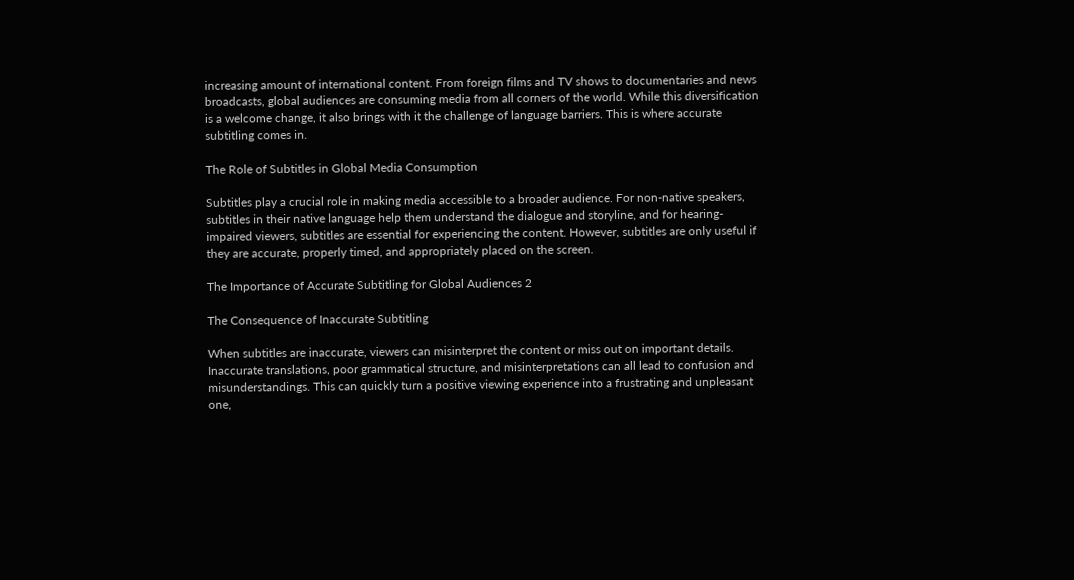increasing amount of international content. From foreign films and TV shows to documentaries and news broadcasts, global audiences are consuming media from all corners of the world. While this diversification is a welcome change, it also brings with it the challenge of language barriers. This is where accurate subtitling comes in.

The Role of Subtitles in Global Media Consumption

Subtitles play a crucial role in making media accessible to a broader audience. For non-native speakers, subtitles in their native language help them understand the dialogue and storyline, and for hearing-impaired viewers, subtitles are essential for experiencing the content. However, subtitles are only useful if they are accurate, properly timed, and appropriately placed on the screen.

The Importance of Accurate Subtitling for Global Audiences 2

The Consequence of Inaccurate Subtitling

When subtitles are inaccurate, viewers can misinterpret the content or miss out on important details. Inaccurate translations, poor grammatical structure, and misinterpretations can all lead to confusion and misunderstandings. This can quickly turn a positive viewing experience into a frustrating and unpleasant one,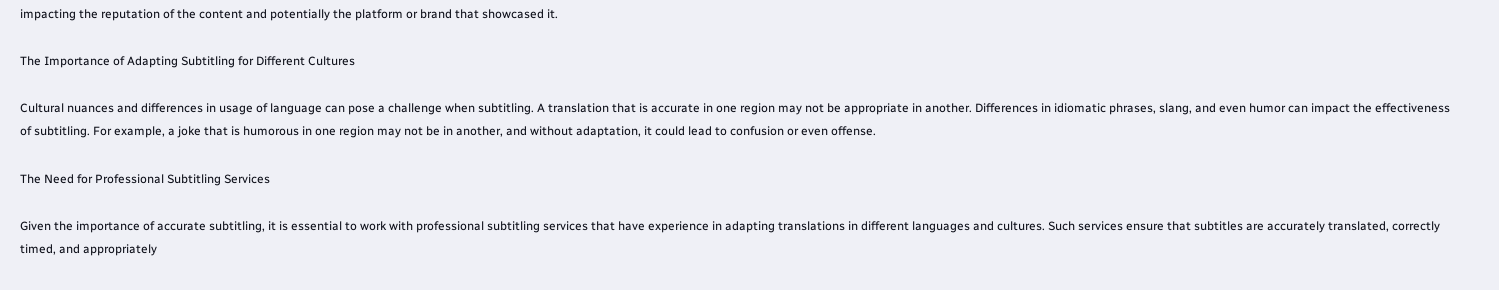impacting the reputation of the content and potentially the platform or brand that showcased it.

The Importance of Adapting Subtitling for Different Cultures

Cultural nuances and differences in usage of language can pose a challenge when subtitling. A translation that is accurate in one region may not be appropriate in another. Differences in idiomatic phrases, slang, and even humor can impact the effectiveness of subtitling. For example, a joke that is humorous in one region may not be in another, and without adaptation, it could lead to confusion or even offense.

The Need for Professional Subtitling Services

Given the importance of accurate subtitling, it is essential to work with professional subtitling services that have experience in adapting translations in different languages and cultures. Such services ensure that subtitles are accurately translated, correctly timed, and appropriately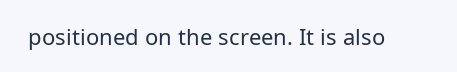positioned on the screen. It is also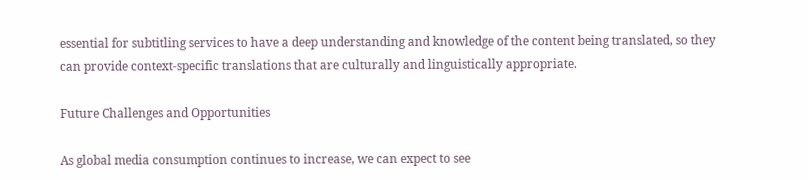essential for subtitling services to have a deep understanding and knowledge of the content being translated, so they can provide context-specific translations that are culturally and linguistically appropriate.

Future Challenges and Opportunities

As global media consumption continues to increase, we can expect to see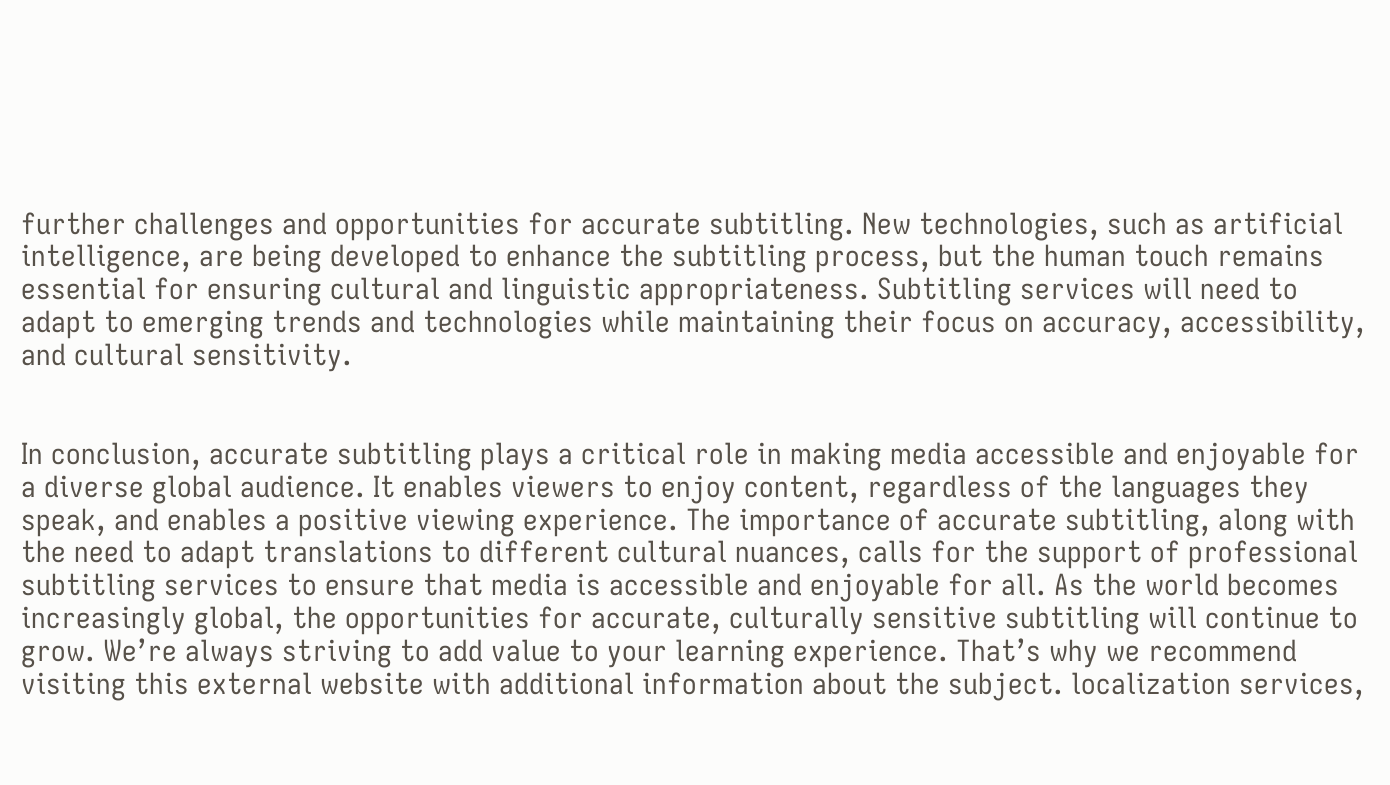further challenges and opportunities for accurate subtitling. New technologies, such as artificial intelligence, are being developed to enhance the subtitling process, but the human touch remains essential for ensuring cultural and linguistic appropriateness. Subtitling services will need to adapt to emerging trends and technologies while maintaining their focus on accuracy, accessibility, and cultural sensitivity.


In conclusion, accurate subtitling plays a critical role in making media accessible and enjoyable for a diverse global audience. It enables viewers to enjoy content, regardless of the languages they speak, and enables a positive viewing experience. The importance of accurate subtitling, along with the need to adapt translations to different cultural nuances, calls for the support of professional subtitling services to ensure that media is accessible and enjoyable for all. As the world becomes increasingly global, the opportunities for accurate, culturally sensitive subtitling will continue to grow. We’re always striving to add value to your learning experience. That’s why we recommend visiting this external website with additional information about the subject. localization services,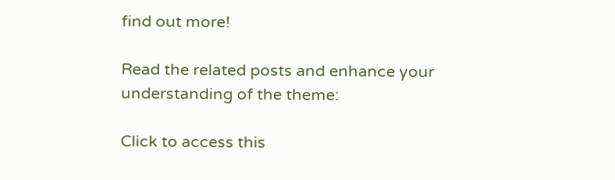find out more!

Read the related posts and enhance your understanding of the theme:

Click to access this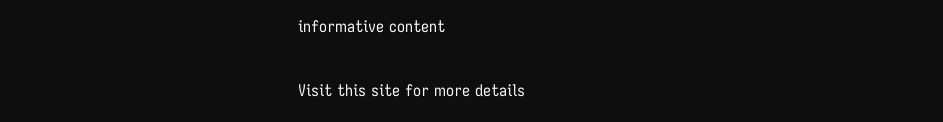informative content

Visit this site for more details